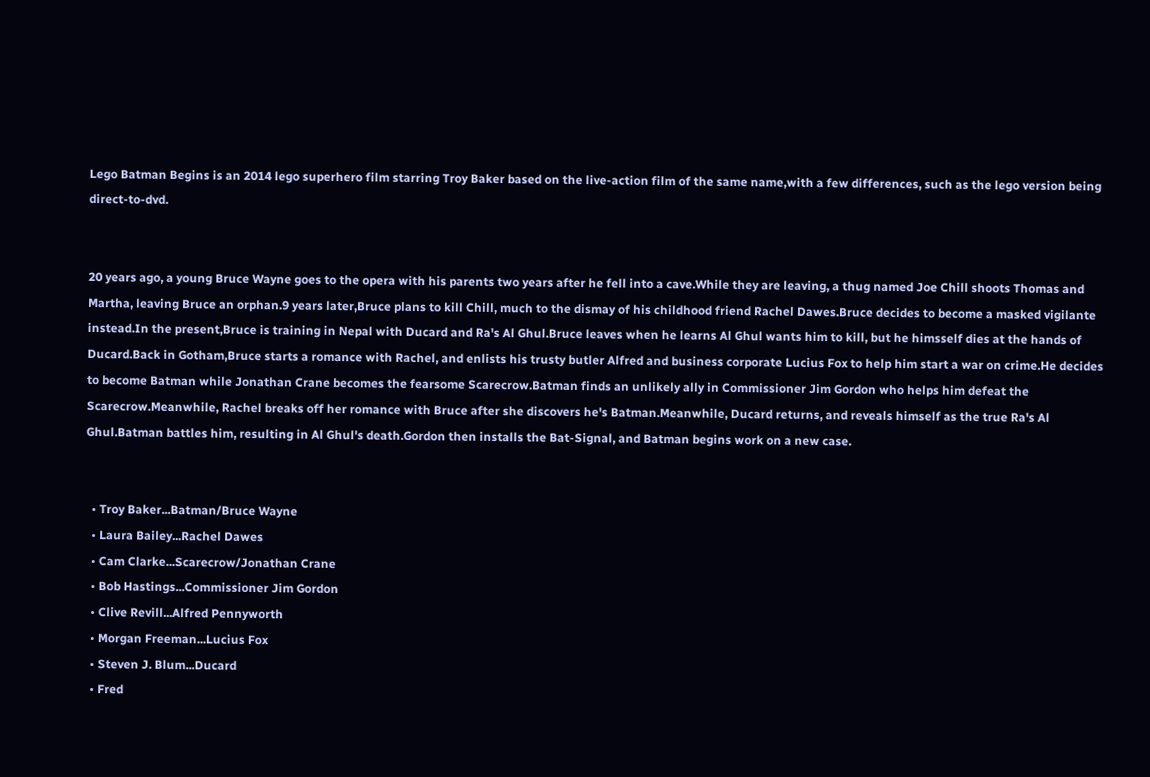Lego Batman Begins is an 2014 lego superhero film starring Troy Baker based on the live-action film of the same name,with a few differences, such as the lego version being direct-to-dvd.


20 years ago, a young Bruce Wayne goes to the opera with his parents two years after he fell into a cave.While they are leaving, a thug named Joe Chill shoots Thomas and Martha, leaving Bruce an orphan.9 years later,Bruce plans to kill Chill, much to the dismay of his childhood friend Rachel Dawes.Bruce decides to become a masked vigilante instead.In the present,Bruce is training in Nepal with Ducard and Ra's Al Ghul.Bruce leaves when he learns Al Ghul wants him to kill, but he himsself dies at the hands of Ducard.Back in Gotham,Bruce starts a romance with Rachel, and enlists his trusty butler Alfred and business corporate Lucius Fox to help him start a war on crime.He decides to become Batman while Jonathan Crane becomes the fearsome Scarecrow.Batman finds an unlikely ally in Commissioner Jim Gordon who helps him defeat the Scarecrow.Meanwhile, Rachel breaks off her romance with Bruce after she discovers he's Batman.Meanwhile, Ducard returns, and reveals himself as the true Ra's Al Ghul.Batman battles him, resulting in Al Ghul's death.Gordon then installs the Bat-Signal, and Batman begins work on a new case.


  • Troy Baker...Batman/Bruce Wayne
  • Laura Bailey...Rachel Dawes
  • Cam Clarke...Scarecrow/Jonathan Crane
  • Bob Hastings...Commissioner Jim Gordon
  • Clive Revill...Alfred Pennyworth
  • Morgan Freeman...Lucius Fox
  • Steven J. Blum...Ducard
  • Fred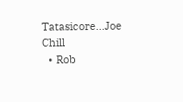Tatasicore...Joe Chill
  • Rob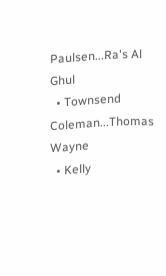Paulsen...Ra's Al Ghul
  • Townsend Coleman...Thomas Wayne
  • Kelly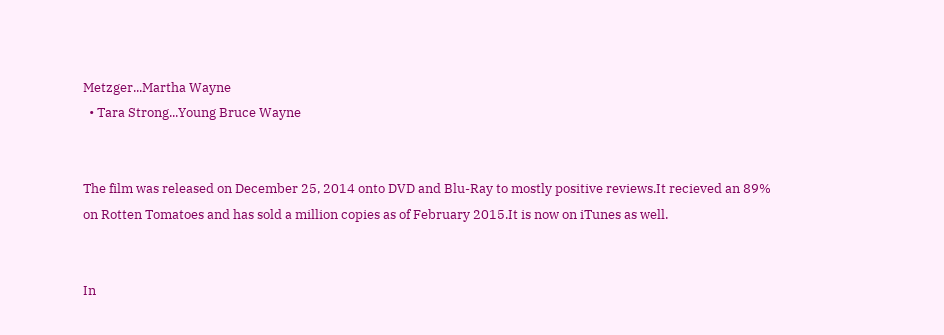Metzger...Martha Wayne
  • Tara Strong...Young Bruce Wayne


The film was released on December 25, 2014 onto DVD and Blu-Ray to mostly positive reviews.It recieved an 89% on Rotten Tomatoes and has sold a million copies as of February 2015.It is now on iTunes as well.


In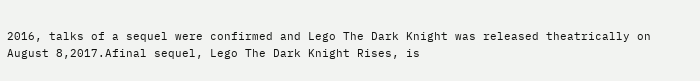2016, talks of a sequel were confirmed and Lego The Dark Knight was released theatrically on August 8,2017.Afinal sequel, Lego The Dark Knight Rises, is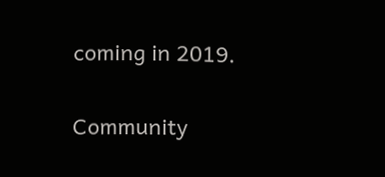coming in 2019.

Community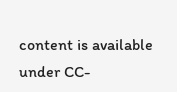content is available under CC-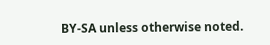BY-SA unless otherwise noted.